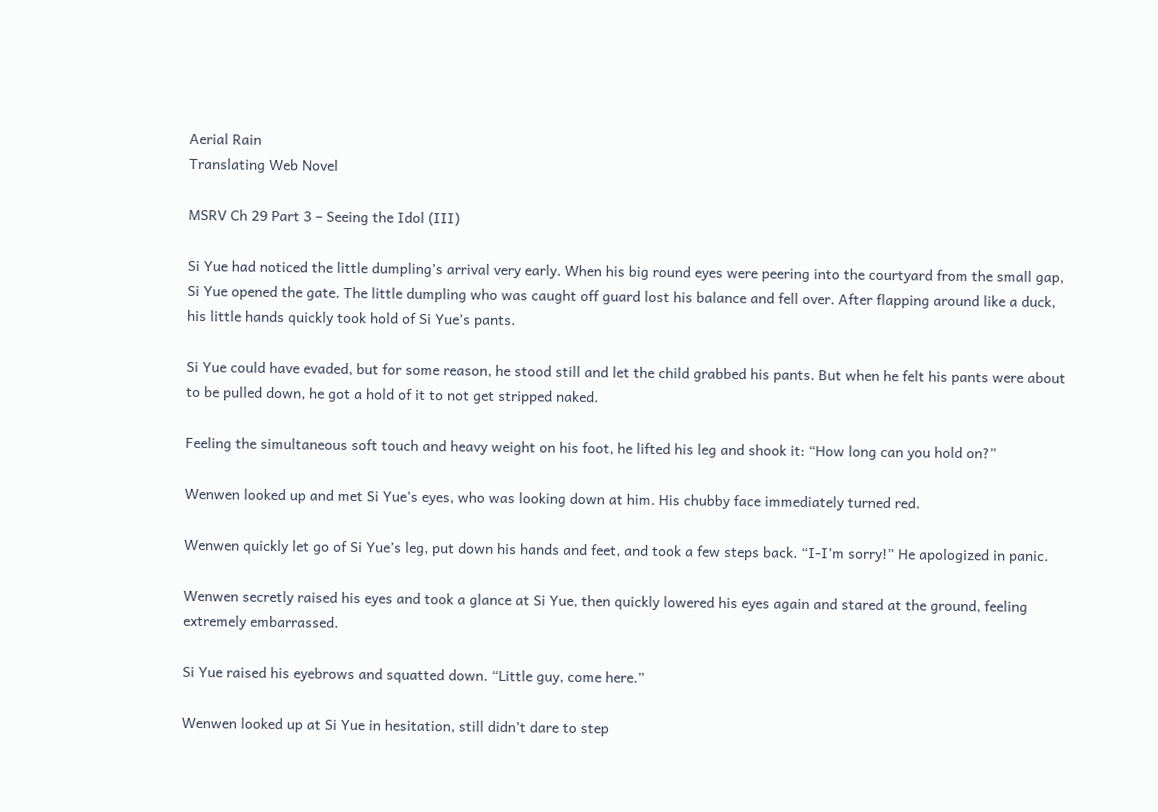Aerial Rain
Translating Web Novel

MSRV Ch 29 Part 3 – Seeing the Idol (III)

Si Yue had noticed the little dumpling’s arrival very early. When his big round eyes were peering into the courtyard from the small gap, Si Yue opened the gate. The little dumpling who was caught off guard lost his balance and fell over. After flapping around like a duck, his little hands quickly took hold of Si Yue’s pants.

Si Yue could have evaded, but for some reason, he stood still and let the child grabbed his pants. But when he felt his pants were about to be pulled down, he got a hold of it to not get stripped naked.

Feeling the simultaneous soft touch and heavy weight on his foot, he lifted his leg and shook it: “How long can you hold on?”

Wenwen looked up and met Si Yue’s eyes, who was looking down at him. His chubby face immediately turned red.

Wenwen quickly let go of Si Yue’s leg, put down his hands and feet, and took a few steps back. “I-I’m sorry!” He apologized in panic.

Wenwen secretly raised his eyes and took a glance at Si Yue, then quickly lowered his eyes again and stared at the ground, feeling extremely embarrassed.

Si Yue raised his eyebrows and squatted down. “Little guy, come here.”

Wenwen looked up at Si Yue in hesitation, still didn’t dare to step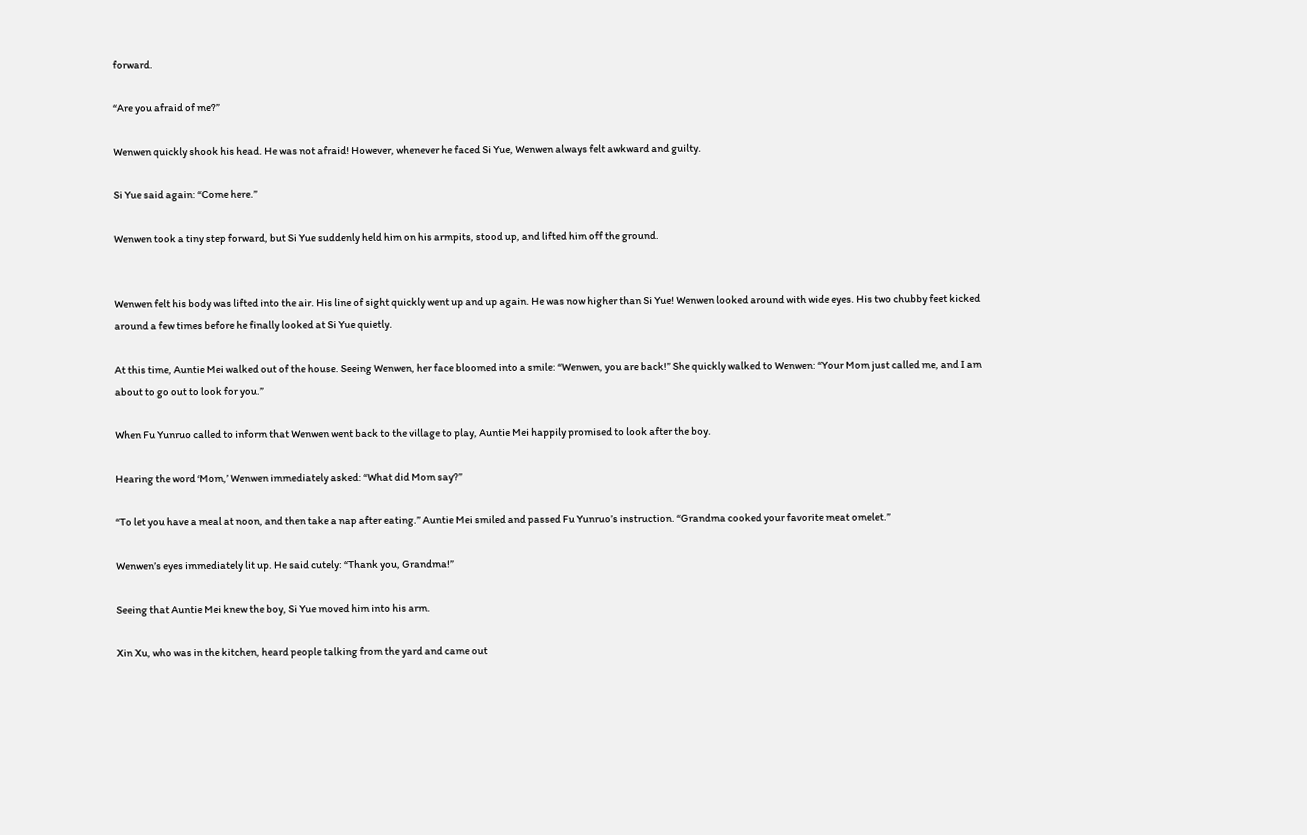forward.

“Are you afraid of me?”

Wenwen quickly shook his head. He was not afraid! However, whenever he faced Si Yue, Wenwen always felt awkward and guilty.

Si Yue said again: “Come here.”

Wenwen took a tiny step forward, but Si Yue suddenly held him on his armpits, stood up, and lifted him off the ground.


Wenwen felt his body was lifted into the air. His line of sight quickly went up and up again. He was now higher than Si Yue! Wenwen looked around with wide eyes. His two chubby feet kicked around a few times before he finally looked at Si Yue quietly.

At this time, Auntie Mei walked out of the house. Seeing Wenwen, her face bloomed into a smile: “Wenwen, you are back!” She quickly walked to Wenwen: “Your Mom just called me, and I am about to go out to look for you.”

When Fu Yunruo called to inform that Wenwen went back to the village to play, Auntie Mei happily promised to look after the boy.

Hearing the word ‘Mom,’ Wenwen immediately asked: “What did Mom say?”

“To let you have a meal at noon, and then take a nap after eating.” Auntie Mei smiled and passed Fu Yunruo’s instruction. “Grandma cooked your favorite meat omelet.”

Wenwen’s eyes immediately lit up. He said cutely: “Thank you, Grandma!”

Seeing that Auntie Mei knew the boy, Si Yue moved him into his arm.

Xin Xu, who was in the kitchen, heard people talking from the yard and came out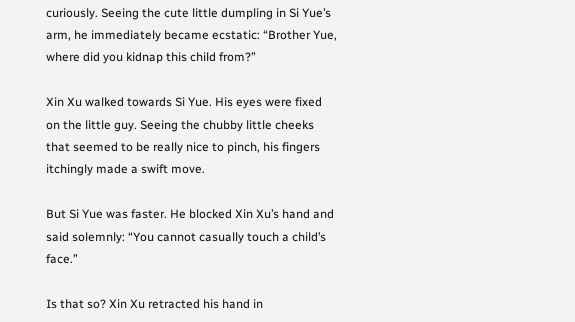curiously. Seeing the cute little dumpling in Si Yue’s arm, he immediately became ecstatic: “Brother Yue, where did you kidnap this child from?”

Xin Xu walked towards Si Yue. His eyes were fixed on the little guy. Seeing the chubby little cheeks that seemed to be really nice to pinch, his fingers itchingly made a swift move.

But Si Yue was faster. He blocked Xin Xu’s hand and said solemnly: “You cannot casually touch a child’s face.”

Is that so? Xin Xu retracted his hand in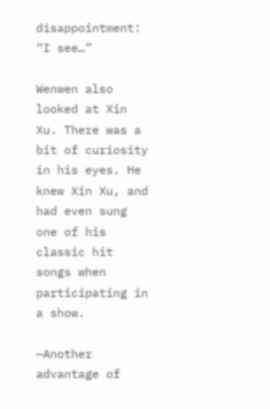disappointment: “I see…”

Wenwen also looked at Xin Xu. There was a bit of curiosity in his eyes. He knew Xin Xu, and had even sung one of his classic hit songs when participating in a show.

—Another advantage of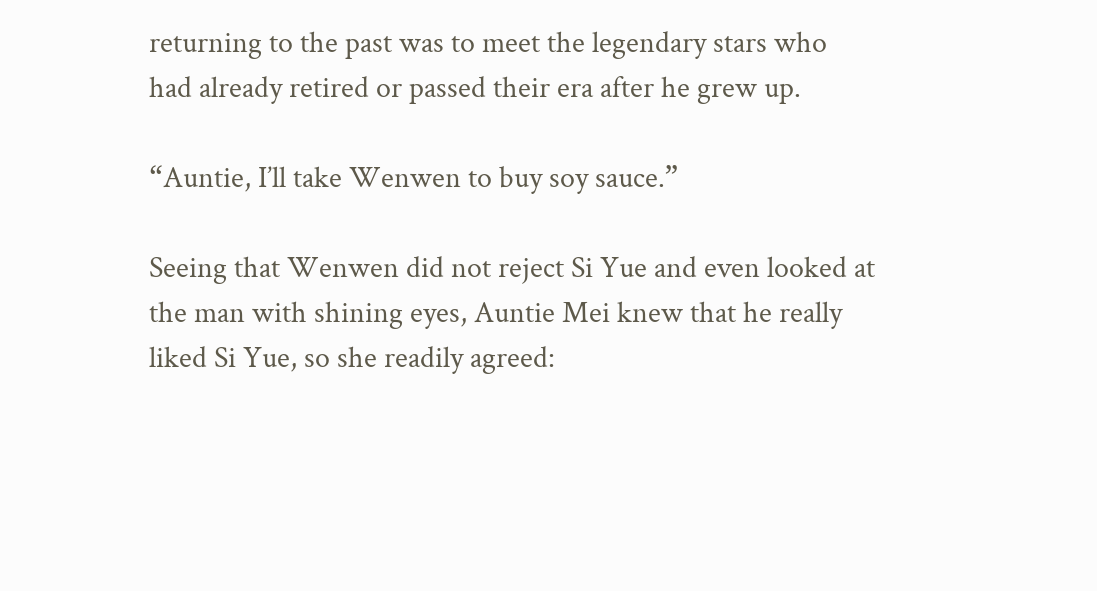returning to the past was to meet the legendary stars who had already retired or passed their era after he grew up.

“Auntie, I’ll take Wenwen to buy soy sauce.”

Seeing that Wenwen did not reject Si Yue and even looked at the man with shining eyes, Auntie Mei knew that he really liked Si Yue, so she readily agreed: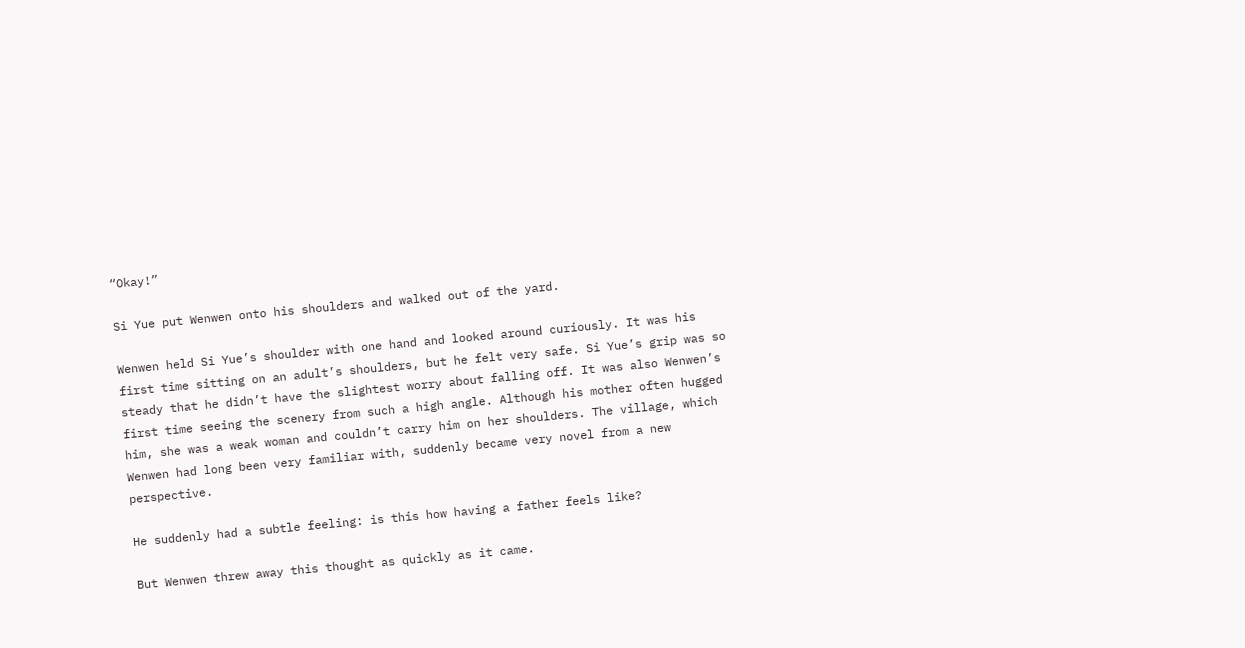“Okay!”

Si Yue put Wenwen onto his shoulders and walked out of the yard.

Wenwen held Si Yue’s shoulder with one hand and looked around curiously. It was his first time sitting on an adult’s shoulders, but he felt very safe. Si Yue’s grip was so steady that he didn’t have the slightest worry about falling off. It was also Wenwen’s first time seeing the scenery from such a high angle. Although his mother often hugged him, she was a weak woman and couldn’t carry him on her shoulders. The village, which Wenwen had long been very familiar with, suddenly became very novel from a new perspective.

He suddenly had a subtle feeling: is this how having a father feels like?

But Wenwen threw away this thought as quickly as it came.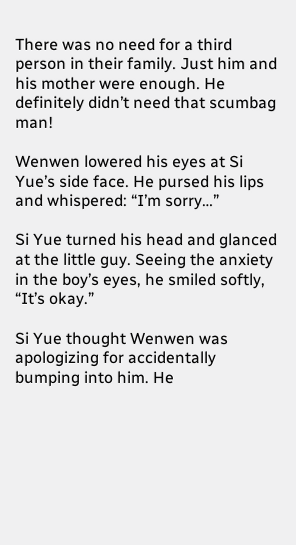There was no need for a third person in their family. Just him and his mother were enough. He definitely didn’t need that scumbag man!

Wenwen lowered his eyes at Si Yue’s side face. He pursed his lips and whispered: “I’m sorry…”

Si Yue turned his head and glanced at the little guy. Seeing the anxiety in the boy’s eyes, he smiled softly, “It’s okay.”

Si Yue thought Wenwen was apologizing for accidentally bumping into him. He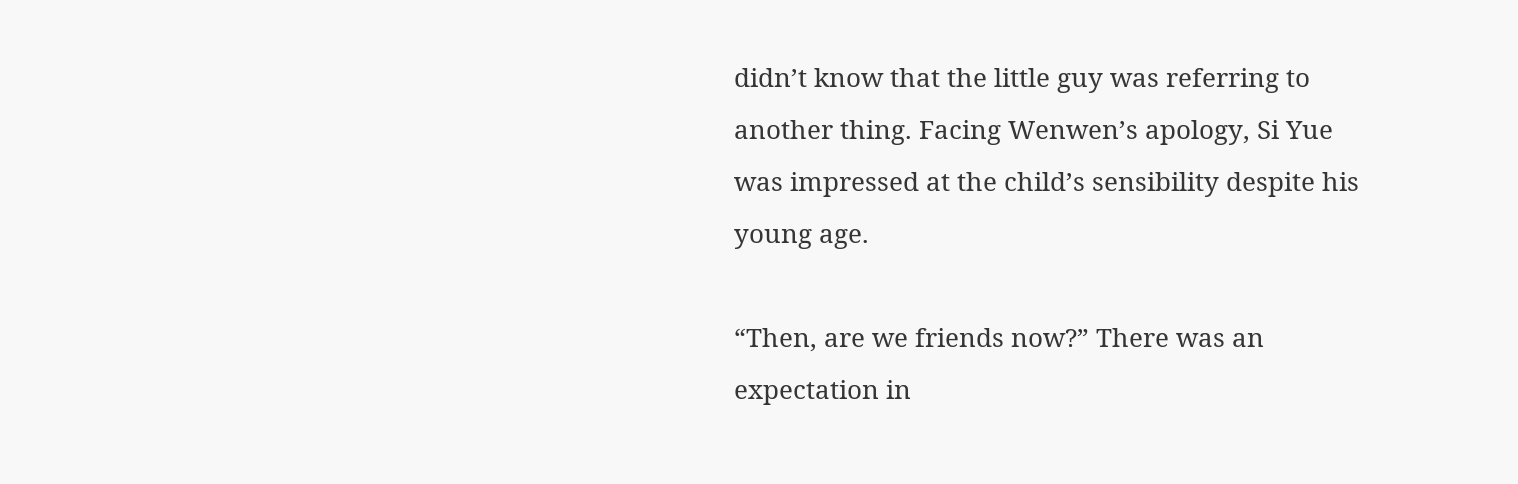didn’t know that the little guy was referring to another thing. Facing Wenwen’s apology, Si Yue was impressed at the child’s sensibility despite his young age.

“Then, are we friends now?” There was an expectation in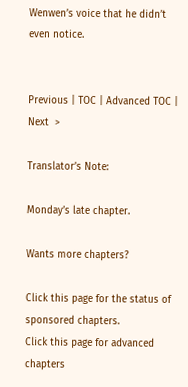Wenwen’s voice that he didn’t even notice.


Previous | TOC | Advanced TOC | Next  >

Translator’s Note:

Monday’s late chapter.

Wants more chapters?

Click this page for the status of sponsored chapters.
Click this page for advanced chapters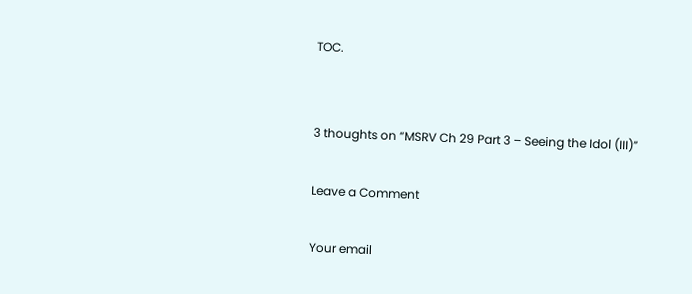TOC.


3 thoughts on “MSRV Ch 29 Part 3 – Seeing the Idol (III)”

Leave a Comment

Your email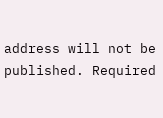address will not be published. Required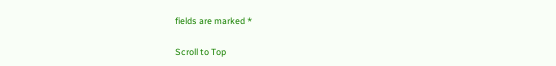fields are marked *

Scroll to Top